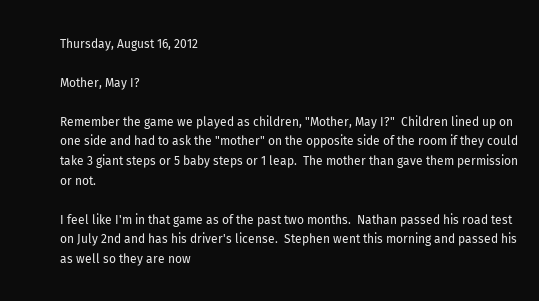Thursday, August 16, 2012

Mother, May I?

Remember the game we played as children, "Mother, May I?"  Children lined up on one side and had to ask the "mother" on the opposite side of the room if they could take 3 giant steps or 5 baby steps or 1 leap.  The mother than gave them permission or not.

I feel like I'm in that game as of the past two months.  Nathan passed his road test on July 2nd and has his driver's license.  Stephen went this morning and passed his as well so they are now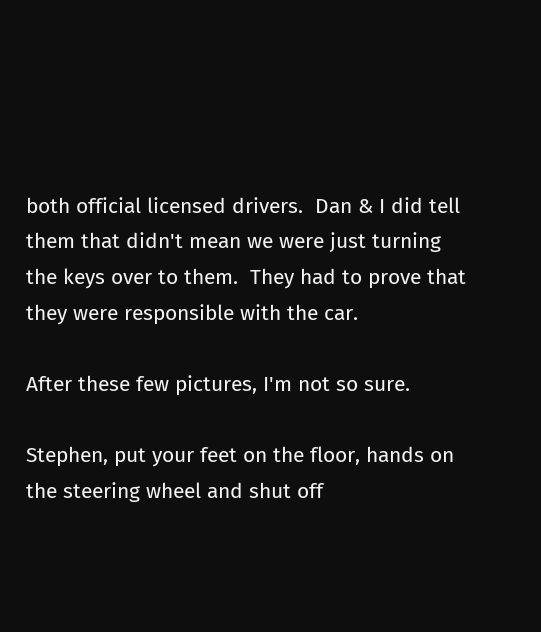both official licensed drivers.  Dan & I did tell them that didn't mean we were just turning the keys over to them.  They had to prove that they were responsible with the car.

After these few pictures, I'm not so sure.

Stephen, put your feet on the floor, hands on the steering wheel and shut off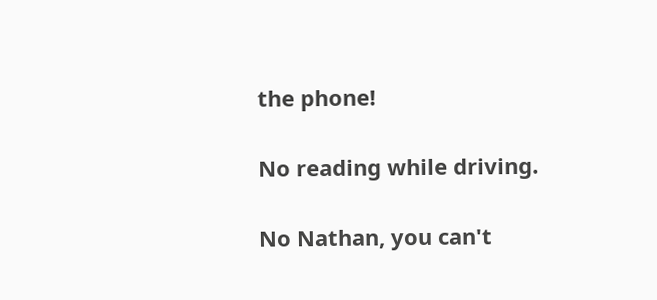the phone!

No reading while driving.

No Nathan, you can't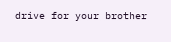drive for your brother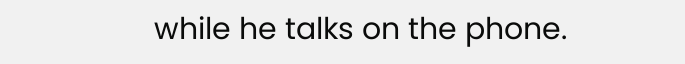while he talks on the phone.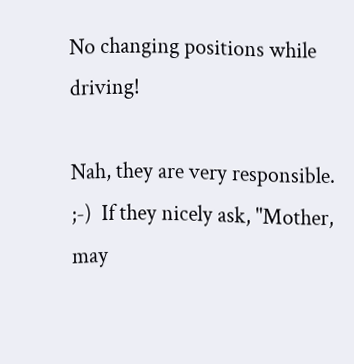No changing positions while driving!

Nah, they are very responsible.  ;-)  If they nicely ask, "Mother, may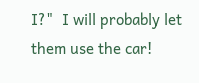I?"  I will probably let them use the car!